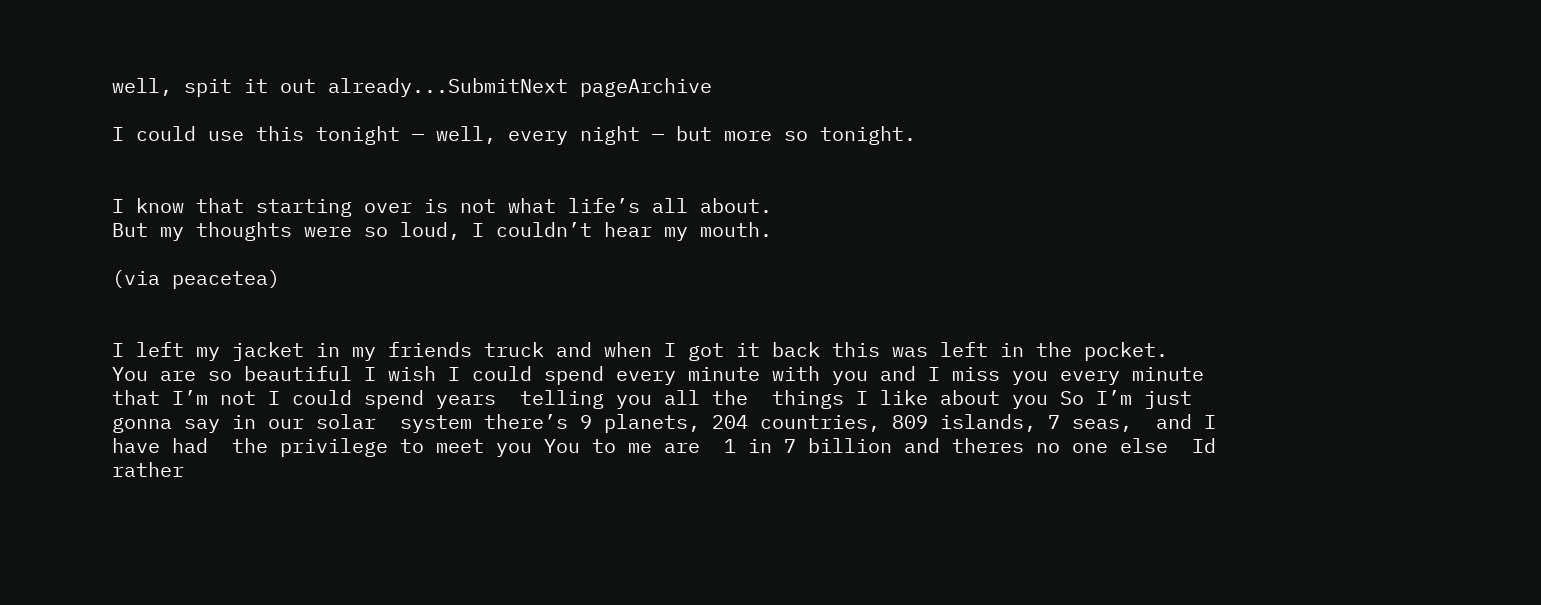well, spit it out already...SubmitNext pageArchive

I could use this tonight — well, every night — but more so tonight.


I know that starting over is not what life’s all about.
But my thoughts were so loud, I couldn’t hear my mouth.

(via peacetea)


I left my jacket in my friends truck and when I got it back this was left in the pocket.
You are so beautiful I wish I could spend every minute with you and I miss you every minute that I’m not I could spend years  telling you all the  things I like about you So I’m just gonna say in our solar  system there’s 9 planets, 204 countries, 809 islands, 7 seas,  and I have had  the privilege to meet you You to me are  1 in 7 billion and theres no one else  Id rather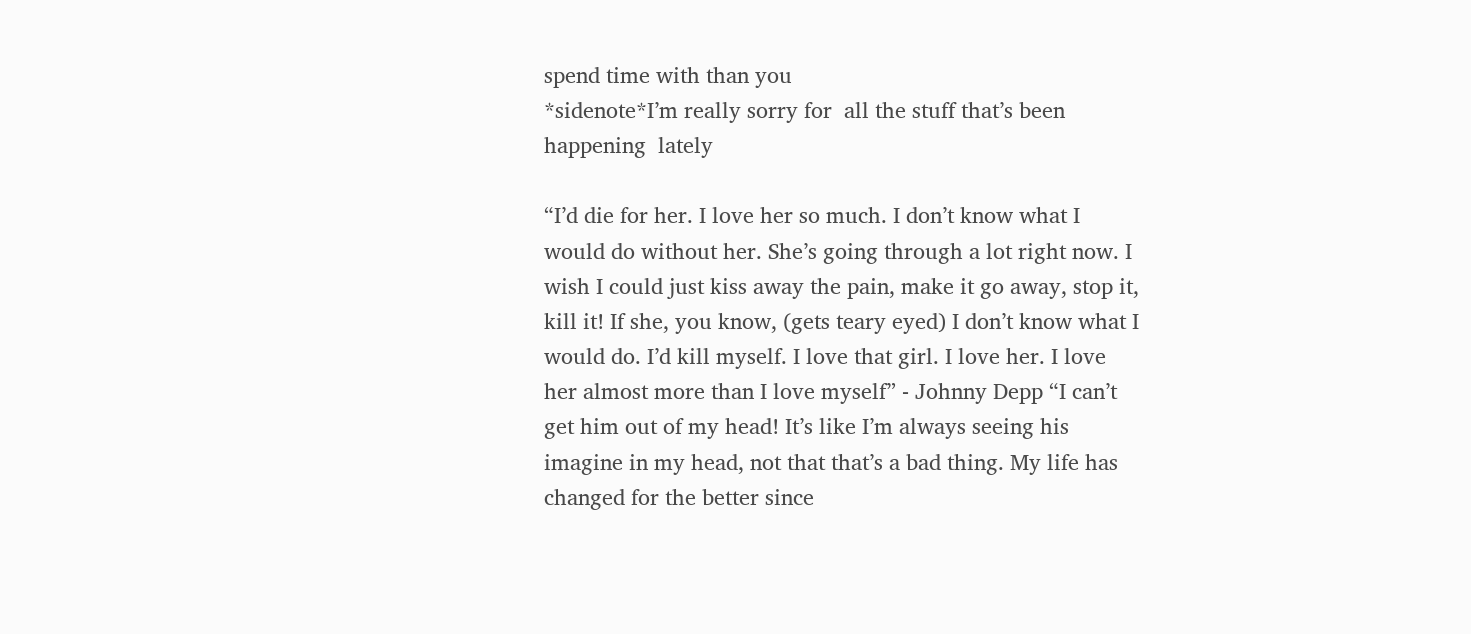spend time with than you
*sidenote*I’m really sorry for  all the stuff that’s been happening  lately

“I’d die for her. I love her so much. I don’t know what I would do without her. She’s going through a lot right now. I wish I could just kiss away the pain, make it go away, stop it, kill it! If she, you know, (gets teary eyed) I don’t know what I would do. I’d kill myself. I love that girl. I love her. I love her almost more than I love myself” - Johnny Depp “I can’t get him out of my head! It’s like I’m always seeing his imagine in my head, not that that’s a bad thing. My life has changed for the better since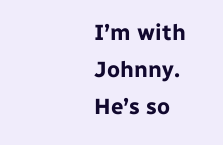I’m with Johnny. He’s so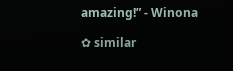amazing!” - Winona

✿ similar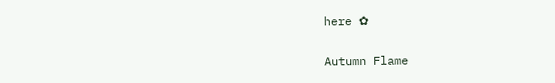here ✿

Autumn Flame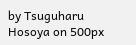by Tsuguharu Hosoya on 500px